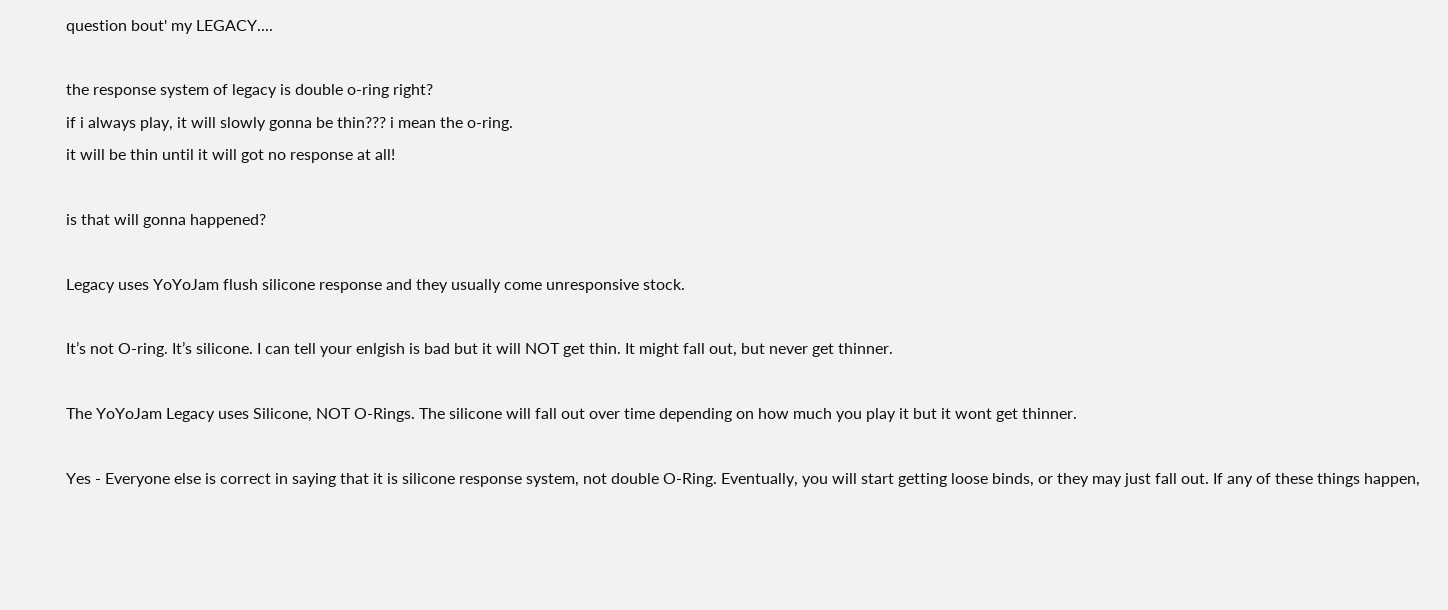question bout' my LEGACY....

the response system of legacy is double o-ring right?
if i always play, it will slowly gonna be thin??? i mean the o-ring.
it will be thin until it will got no response at all!

is that will gonna happened?

Legacy uses YoYoJam flush silicone response and they usually come unresponsive stock.

It’s not O-ring. It’s silicone. I can tell your enlgish is bad but it will NOT get thin. It might fall out, but never get thinner.

The YoYoJam Legacy uses Silicone, NOT O-Rings. The silicone will fall out over time depending on how much you play it but it wont get thinner.

Yes - Everyone else is correct in saying that it is silicone response system, not double O-Ring. Eventually, you will start getting loose binds, or they may just fall out. If any of these things happen,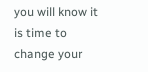you will know it is time to change your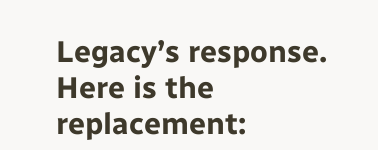Legacy’s response. Here is the replacement: